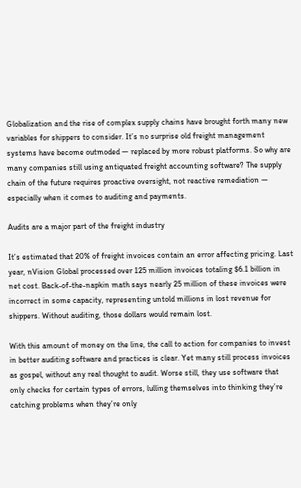Globalization and the rise of complex supply chains have brought forth many new variables for shippers to consider. It’s no surprise old freight management systems have become outmoded ― replaced by more robust platforms. So why are many companies still using antiquated freight accounting software? The supply chain of the future requires proactive oversight, not reactive remediation — especially when it comes to auditing and payments.

Audits are a major part of the freight industry

It’s estimated that 20% of freight invoices contain an error affecting pricing. Last year, nVision Global processed over 125 million invoices totaling $6.1 billion in net cost. Back-of-the-napkin math says nearly 25 million of these invoices were incorrect in some capacity, representing untold millions in lost revenue for shippers. Without auditing, those dollars would remain lost.

With this amount of money on the line, the call to action for companies to invest in better auditing software and practices is clear. Yet many still process invoices as gospel, without any real thought to audit. Worse still, they use software that only checks for certain types of errors, lulling themselves into thinking they’re catching problems when they’re only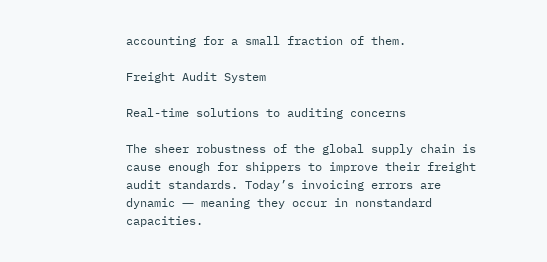accounting for a small fraction of them.

Freight Audit System

Real-time solutions to auditing concerns

The sheer robustness of the global supply chain is cause enough for shippers to improve their freight audit standards. Today’s invoicing errors are dynamic ― meaning they occur in nonstandard capacities.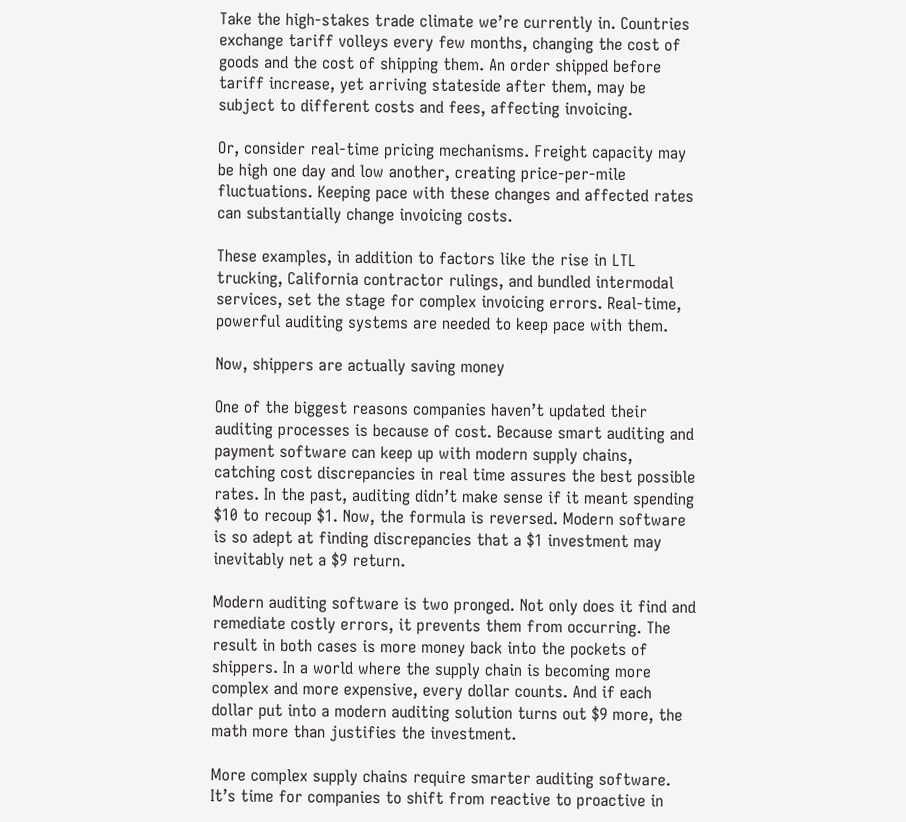Take the high-stakes trade climate we’re currently in. Countries exchange tariff volleys every few months, changing the cost of goods and the cost of shipping them. An order shipped before tariff increase, yet arriving stateside after them, may be subject to different costs and fees, affecting invoicing.

Or, consider real-time pricing mechanisms. Freight capacity may be high one day and low another, creating price-per-mile fluctuations. Keeping pace with these changes and affected rates can substantially change invoicing costs.

These examples, in addition to factors like the rise in LTL trucking, California contractor rulings, and bundled intermodal services, set the stage for complex invoicing errors. Real-time, powerful auditing systems are needed to keep pace with them.

Now, shippers are actually saving money

One of the biggest reasons companies haven’t updated their auditing processes is because of cost. Because smart auditing and payment software can keep up with modern supply chains, catching cost discrepancies in real time assures the best possible rates. In the past, auditing didn’t make sense if it meant spending $10 to recoup $1. Now, the formula is reversed. Modern software is so adept at finding discrepancies that a $1 investment may inevitably net a $9 return.

Modern auditing software is two pronged. Not only does it find and remediate costly errors, it prevents them from occurring. The result in both cases is more money back into the pockets of shippers. In a world where the supply chain is becoming more complex and more expensive, every dollar counts. And if each dollar put into a modern auditing solution turns out $9 more, the math more than justifies the investment.

More complex supply chains require smarter auditing software. It’s time for companies to shift from reactive to proactive in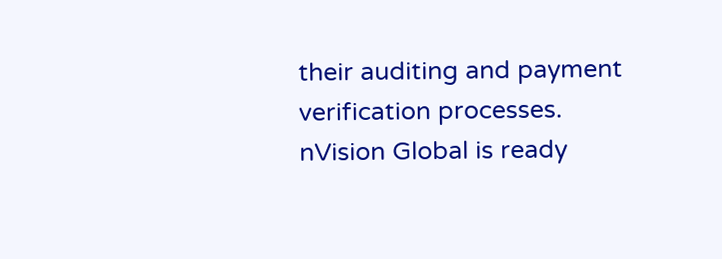their auditing and payment verification processes. nVision Global is ready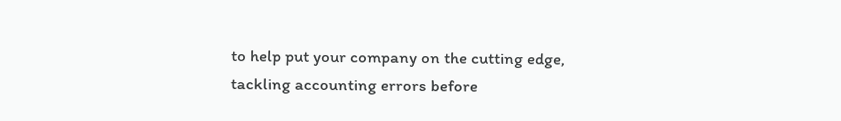to help put your company on the cutting edge, tackling accounting errors before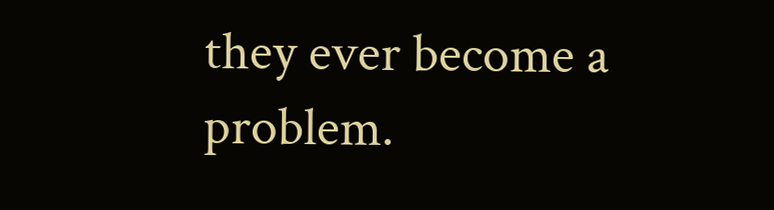they ever become a problem.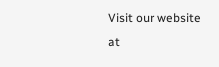Visit our website at